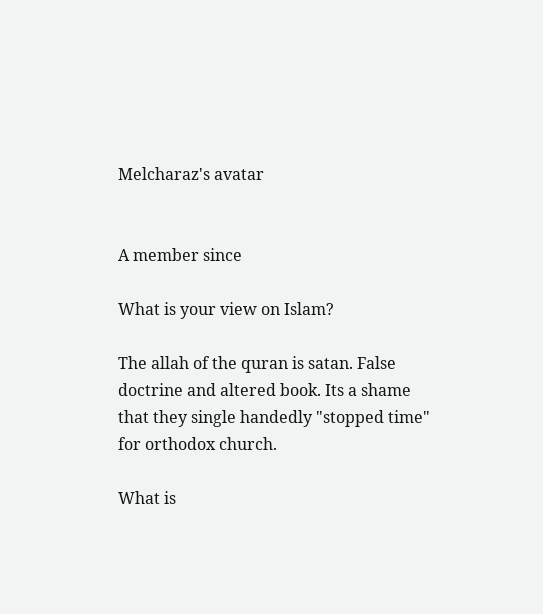Melcharaz's avatar


A member since

What is your view on Islam?

The allah of the quran is satan. False doctrine and altered book. Its a shame that they single handedly "stopped time" for orthodox church.

What is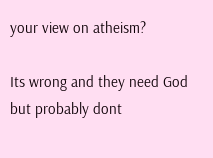your view on atheism?

Its wrong and they need God but probably dont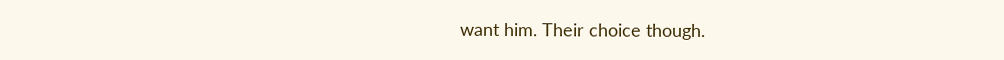want him. Their choice though.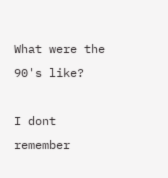What were the 90's like?

I dont remember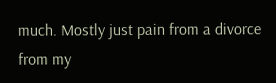much. Mostly just pain from a divorce from my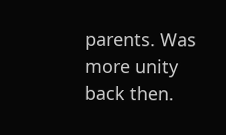parents. Was more unity back then.